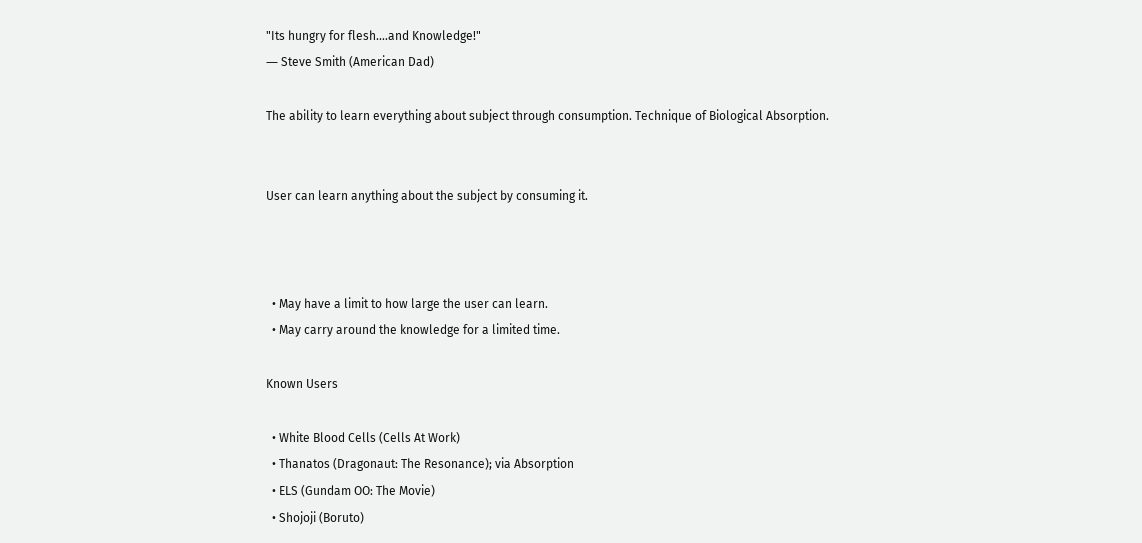"Its hungry for flesh....and Knowledge!"
― Steve Smith (American Dad)

The ability to learn everything about subject through consumption. Technique of Biological Absorption.


User can learn anything about the subject by consuming it.



  • May have a limit to how large the user can learn.
  • May carry around the knowledge for a limited time.

Known Users

  • White Blood Cells (Cells At Work)
  • Thanatos (Dragonaut: The Resonance); via Absorption
  • ELS (Gundam OO: The Movie)
  • Shojoji (Boruto)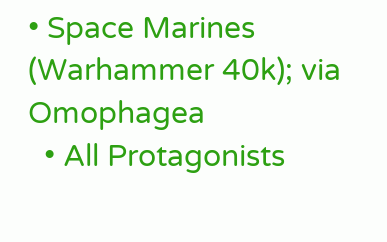• Space Marines (Warhammer 40k); via Omophagea
  • All Protagonists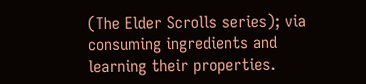(The Elder Scrolls series); via consuming ingredients and learning their properties.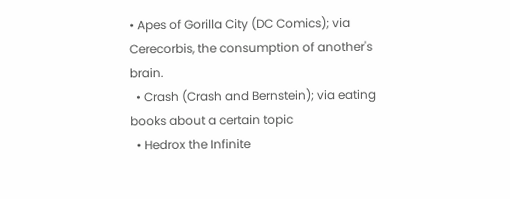• Apes of Gorilla City (DC Comics); via Cerecorbis, the consumption of another's brain.
  • Crash (Crash and Bernstein); via eating books about a certain topic
  • Hedrox the Infinite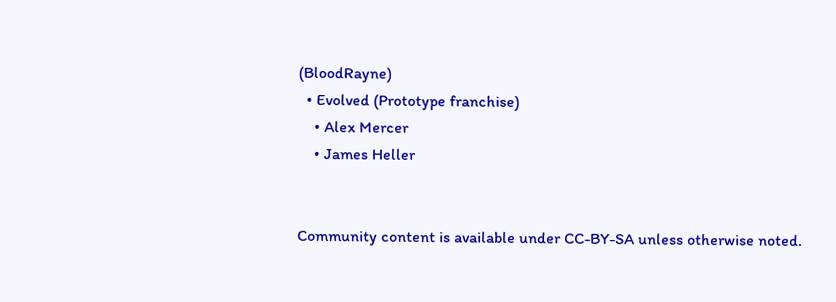(BloodRayne)
  • Evolved (Prototype franchise)
    • Alex Mercer
    • James Heller


Community content is available under CC-BY-SA unless otherwise noted.